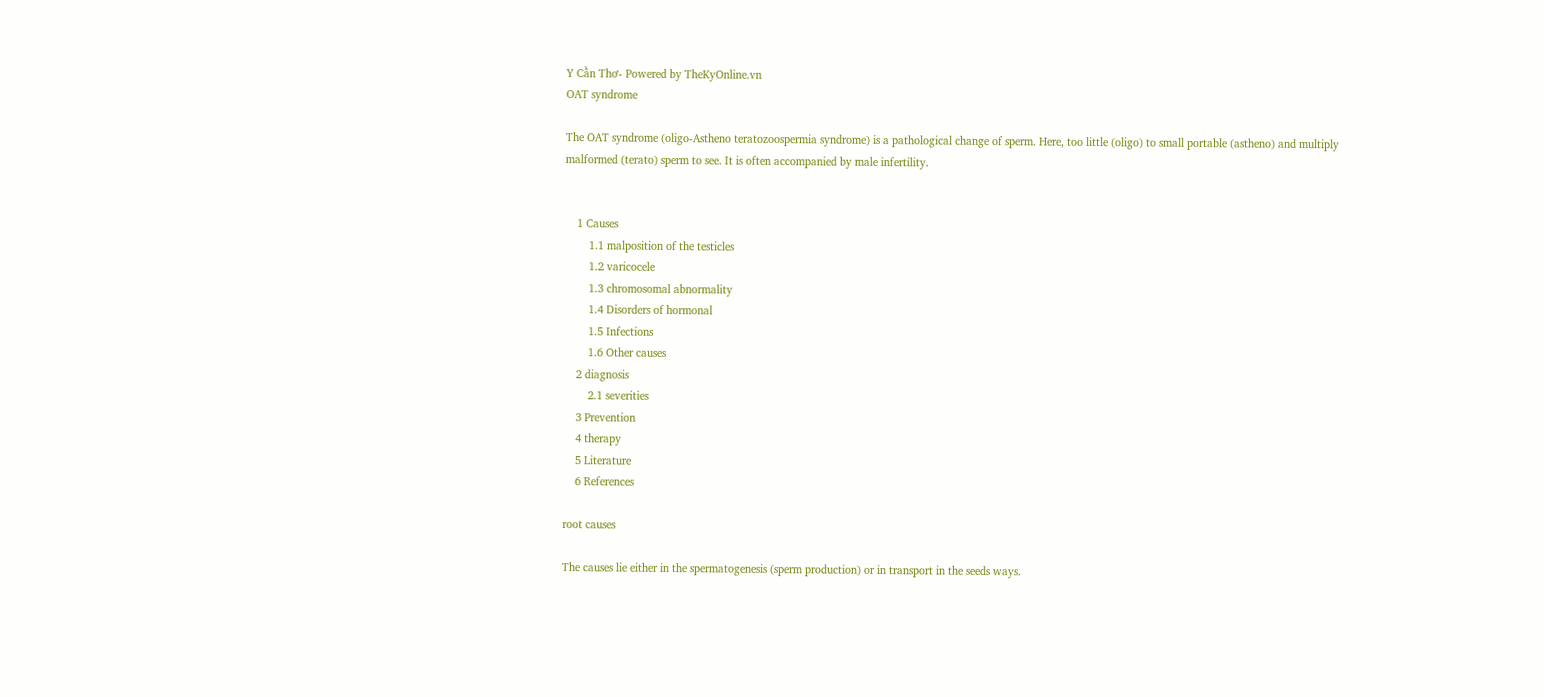Y Cần Thơ- Powered by TheKyOnline.vn
OAT syndrome

The OAT syndrome (oligo-Astheno teratozoospermia syndrome) is a pathological change of sperm. Here, too little (oligo) to small portable (astheno) and multiply malformed (terato) sperm to see. It is often accompanied by male infertility.


    1 Causes
        1.1 malposition of the testicles
        1.2 varicocele
        1.3 chromosomal abnormality
        1.4 Disorders of hormonal
        1.5 Infections
        1.6 Other causes
    2 diagnosis
        2.1 severities
    3 Prevention
    4 therapy
    5 Literature
    6 References

root causes

The causes lie either in the spermatogenesis (sperm production) or in transport in the seeds ways.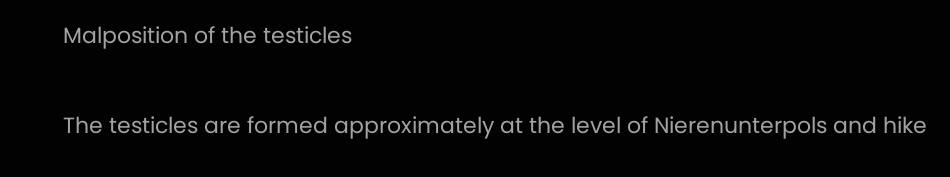Malposition of the testicles

The testicles are formed approximately at the level of Nierenunterpols and hike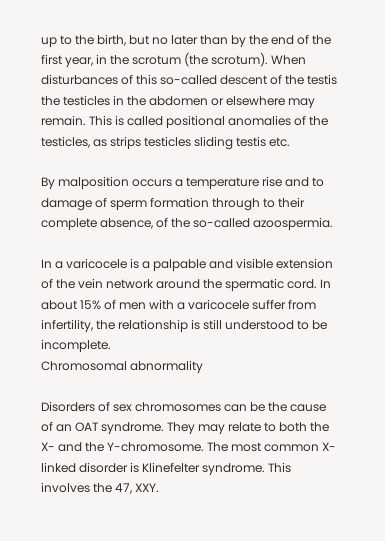up to the birth, but no later than by the end of the first year, in the scrotum (the scrotum). When disturbances of this so-called descent of the testis the testicles in the abdomen or elsewhere may remain. This is called positional anomalies of the testicles, as strips testicles sliding testis etc.

By malposition occurs a temperature rise and to damage of sperm formation through to their complete absence, of the so-called azoospermia.

In a varicocele is a palpable and visible extension of the vein network around the spermatic cord. In about 15% of men with a varicocele suffer from infertility, the relationship is still understood to be incomplete.
Chromosomal abnormality

Disorders of sex chromosomes can be the cause of an OAT syndrome. They may relate to both the X- and the Y-chromosome. The most common X-linked disorder is Klinefelter syndrome. This involves the 47, XXY.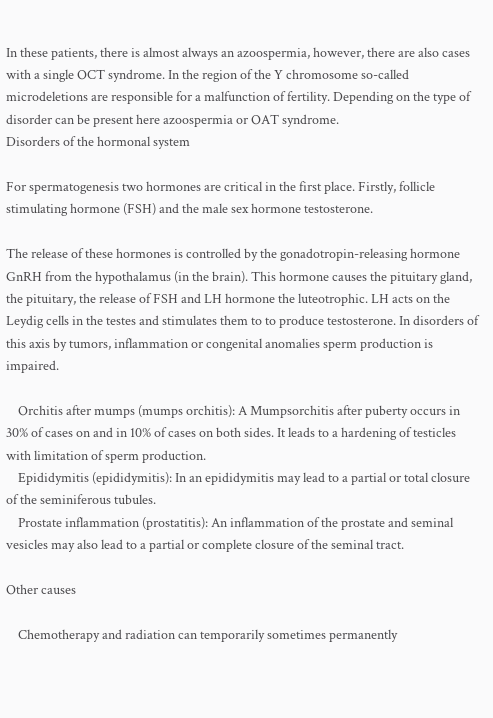In these patients, there is almost always an azoospermia, however, there are also cases with a single OCT syndrome. In the region of the Y chromosome so-called microdeletions are responsible for a malfunction of fertility. Depending on the type of disorder can be present here azoospermia or OAT syndrome.
Disorders of the hormonal system

For spermatogenesis two hormones are critical in the first place. Firstly, follicle stimulating hormone (FSH) and the male sex hormone testosterone.

The release of these hormones is controlled by the gonadotropin-releasing hormone GnRH from the hypothalamus (in the brain). This hormone causes the pituitary gland, the pituitary, the release of FSH and LH hormone the luteotrophic. LH acts on the Leydig cells in the testes and stimulates them to to produce testosterone. In disorders of this axis by tumors, inflammation or congenital anomalies sperm production is impaired.

    Orchitis after mumps (mumps orchitis): A Mumpsorchitis after puberty occurs in 30% of cases on and in 10% of cases on both sides. It leads to a hardening of testicles with limitation of sperm production.
    Epididymitis (epididymitis): In an epididymitis may lead to a partial or total closure of the seminiferous tubules.
    Prostate inflammation (prostatitis): An inflammation of the prostate and seminal vesicles may also lead to a partial or complete closure of the seminal tract.

Other causes

    Chemotherapy and radiation can temporarily sometimes permanently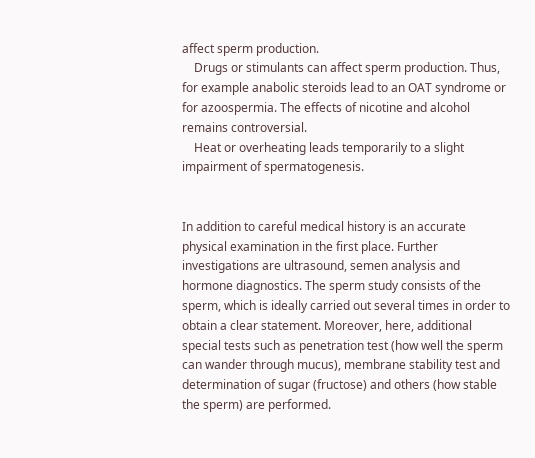affect sperm production.
    Drugs or stimulants can affect sperm production. Thus, for example anabolic steroids lead to an OAT syndrome or for azoospermia. The effects of nicotine and alcohol remains controversial.
    Heat or overheating leads temporarily to a slight impairment of spermatogenesis.


In addition to careful medical history is an accurate physical examination in the first place. Further investigations are ultrasound, semen analysis and hormone diagnostics. The sperm study consists of the sperm, which is ideally carried out several times in order to obtain a clear statement. Moreover, here, additional special tests such as penetration test (how well the sperm can wander through mucus), membrane stability test and determination of sugar (fructose) and others (how stable the sperm) are performed.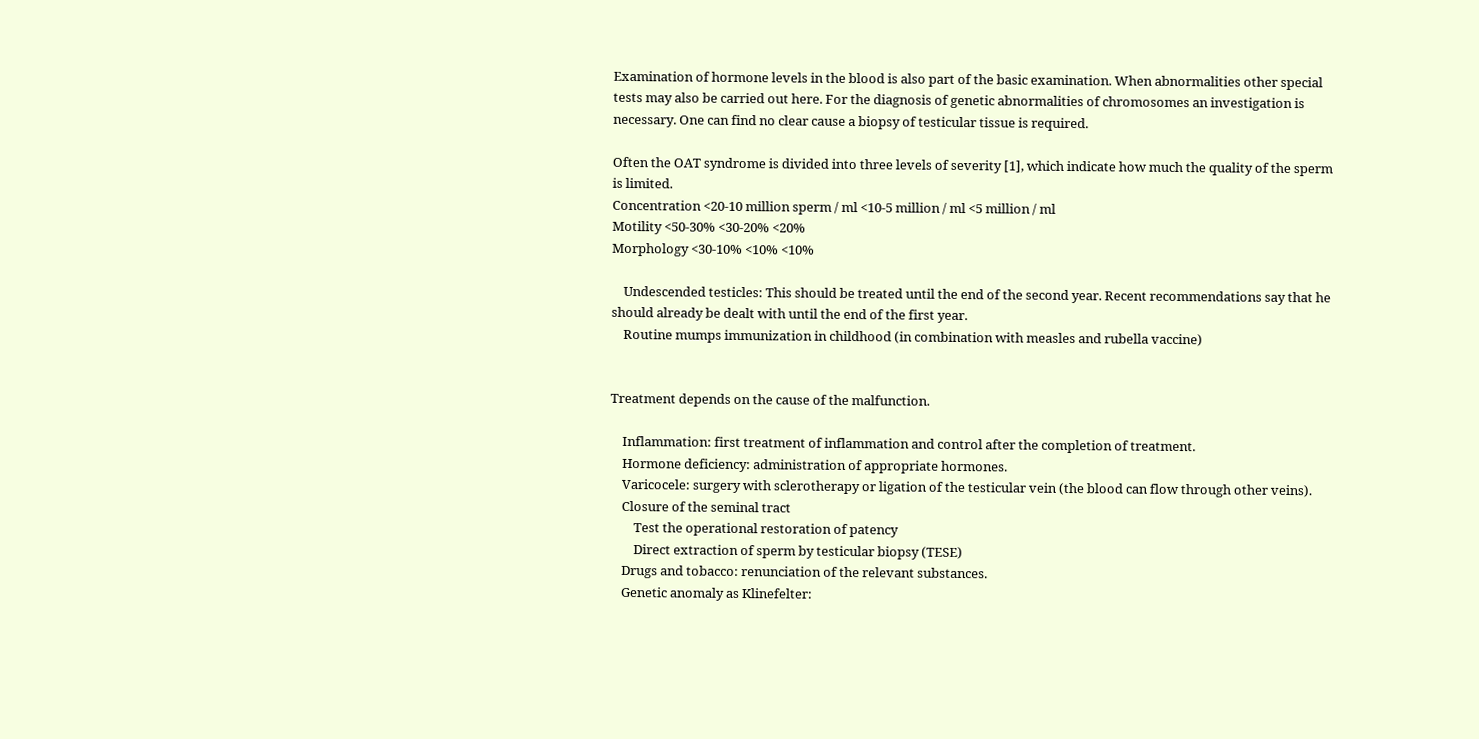Examination of hormone levels in the blood is also part of the basic examination. When abnormalities other special tests may also be carried out here. For the diagnosis of genetic abnormalities of chromosomes an investigation is necessary. One can find no clear cause a biopsy of testicular tissue is required.

Often the OAT syndrome is divided into three levels of severity [1], which indicate how much the quality of the sperm is limited.
Concentration <20-10 million sperm / ml <10-5 million / ml <5 million / ml
Motility <50-30% <30-20% <20%
Morphology <30-10% <10% <10%

    Undescended testicles: This should be treated until the end of the second year. Recent recommendations say that he should already be dealt with until the end of the first year.
    Routine mumps immunization in childhood (in combination with measles and rubella vaccine)


Treatment depends on the cause of the malfunction.

    Inflammation: first treatment of inflammation and control after the completion of treatment.
    Hormone deficiency: administration of appropriate hormones.
    Varicocele: surgery with sclerotherapy or ligation of the testicular vein (the blood can flow through other veins).
    Closure of the seminal tract
        Test the operational restoration of patency
        Direct extraction of sperm by testicular biopsy (TESE)
    Drugs and tobacco: renunciation of the relevant substances.
    Genetic anomaly as Klinefelter: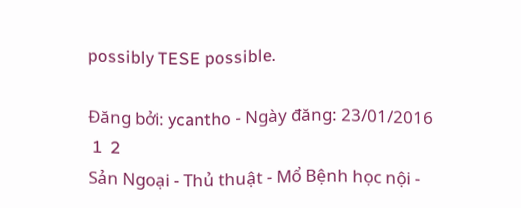possibly TESE possible.

Đăng bởi: ycantho - Ngày đăng: 23/01/2016
 1  2
Sản Ngoại - Thủ thuật - Mổ Bệnh học nội -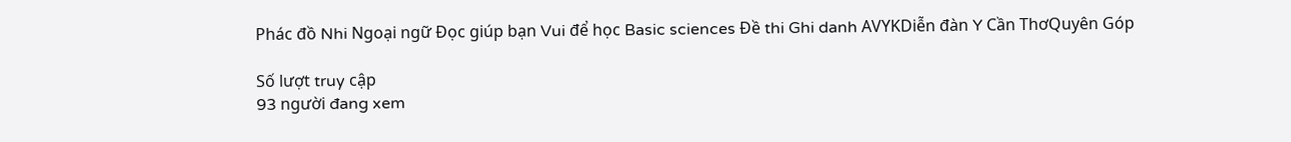Phác đồ Nhi Ngoại ngữ Đọc giúp bạn Vui để học Basic sciences Đề thi Ghi danh AVYKDiễn đàn Y Cần ThơQuyên Góp

Số lượt truy cập
93 người đang xem